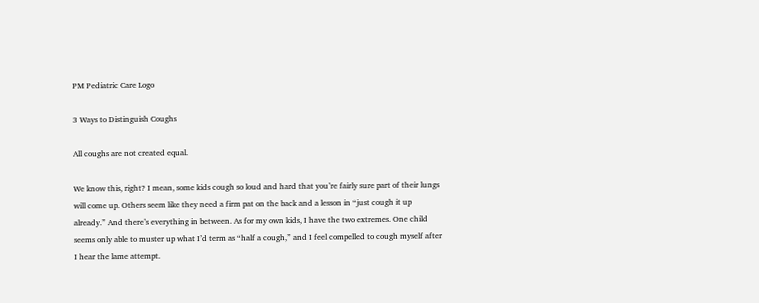PM Pediatric Care Logo

3 Ways to Distinguish Coughs

All coughs are not created equal.

We know this, right? I mean, some kids cough so loud and hard that you’re fairly sure part of their lungs will come up. Others seem like they need a firm pat on the back and a lesson in “just cough it up already.” And there’s everything in between. As for my own kids, I have the two extremes. One child seems only able to muster up what I’d term as “half a cough,” and I feel compelled to cough myself after I hear the lame attempt.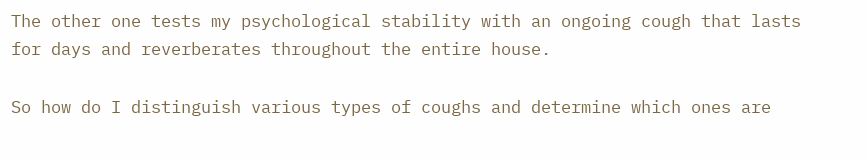The other one tests my psychological stability with an ongoing cough that lasts for days and reverberates throughout the entire house.

So how do I distinguish various types of coughs and determine which ones are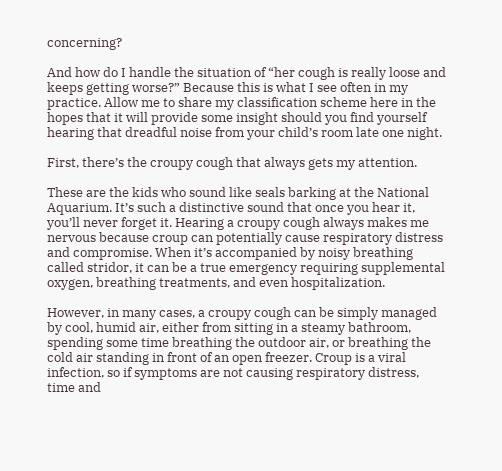concerning?

And how do I handle the situation of “her cough is really loose and keeps getting worse?” Because this is what I see often in my practice. Allow me to share my classification scheme here in the hopes that it will provide some insight should you find yourself hearing that dreadful noise from your child’s room late one night.

First, there’s the croupy cough that always gets my attention.

These are the kids who sound like seals barking at the National Aquarium. It’s such a distinctive sound that once you hear it, you’ll never forget it. Hearing a croupy cough always makes me nervous because croup can potentially cause respiratory distress and compromise. When it’s accompanied by noisy breathing called stridor, it can be a true emergency requiring supplemental oxygen, breathing treatments, and even hospitalization.

However, in many cases, a croupy cough can be simply managed by cool, humid air, either from sitting in a steamy bathroom, spending some time breathing the outdoor air, or breathing the cold air standing in front of an open freezer. Croup is a viral infection, so if symptoms are not causing respiratory distress, time and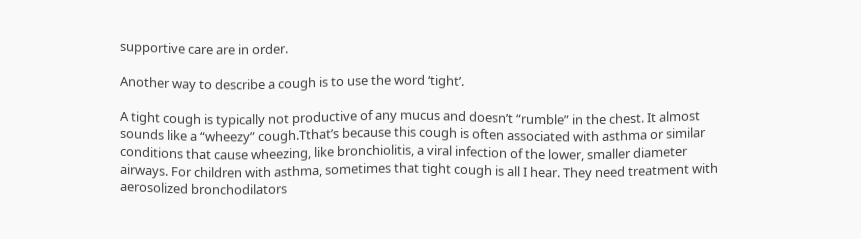supportive care are in order.

Another way to describe a cough is to use the word ‘tight’.

A tight cough is typically not productive of any mucus and doesn’t “rumble” in the chest. It almost sounds like a “wheezy” cough.Tthat’s because this cough is often associated with asthma or similar conditions that cause wheezing, like bronchiolitis, a viral infection of the lower, smaller diameter airways. For children with asthma, sometimes that tight cough is all I hear. They need treatment with aerosolized bronchodilators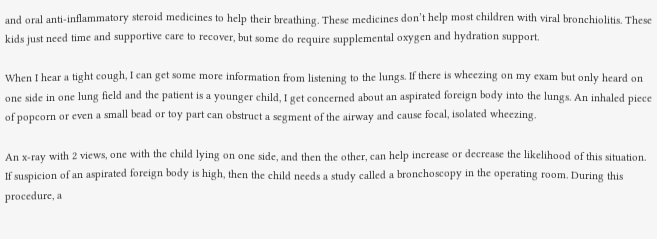and oral anti-inflammatory steroid medicines to help their breathing. These medicines don’t help most children with viral bronchiolitis. These kids just need time and supportive care to recover, but some do require supplemental oxygen and hydration support.

When I hear a tight cough, I can get some more information from listening to the lungs. If there is wheezing on my exam but only heard on one side in one lung field and the patient is a younger child, I get concerned about an aspirated foreign body into the lungs. An inhaled piece of popcorn or even a small bead or toy part can obstruct a segment of the airway and cause focal, isolated wheezing.

An x-ray with 2 views, one with the child lying on one side, and then the other, can help increase or decrease the likelihood of this situation. If suspicion of an aspirated foreign body is high, then the child needs a study called a bronchoscopy in the operating room. During this procedure, a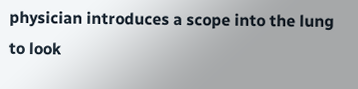physician introduces a scope into the lung to look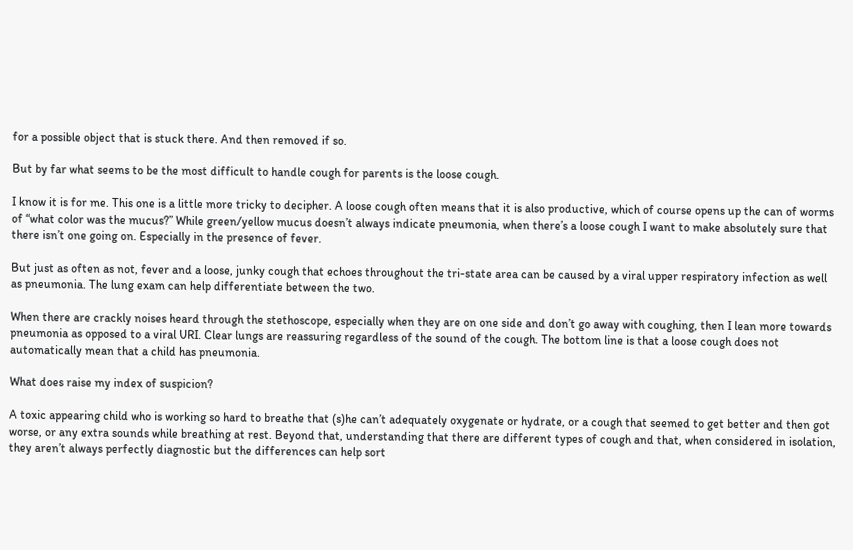for a possible object that is stuck there. And then removed if so.

But by far what seems to be the most difficult to handle cough for parents is the loose cough.

I know it is for me. This one is a little more tricky to decipher. A loose cough often means that it is also productive, which of course opens up the can of worms of “what color was the mucus?” While green/yellow mucus doesn’t always indicate pneumonia, when there’s a loose cough I want to make absolutely sure that there isn’t one going on. Especially in the presence of fever.

But just as often as not, fever and a loose, junky cough that echoes throughout the tri-state area can be caused by a viral upper respiratory infection as well as pneumonia. The lung exam can help differentiate between the two.

When there are crackly noises heard through the stethoscope, especially when they are on one side and don’t go away with coughing, then I lean more towards pneumonia as opposed to a viral URI. Clear lungs are reassuring regardless of the sound of the cough. The bottom line is that a loose cough does not automatically mean that a child has pneumonia.

What does raise my index of suspicion?

A toxic appearing child who is working so hard to breathe that (s)he can’t adequately oxygenate or hydrate, or a cough that seemed to get better and then got worse, or any extra sounds while breathing at rest. Beyond that, understanding that there are different types of cough and that, when considered in isolation, they aren’t always perfectly diagnostic but the differences can help sort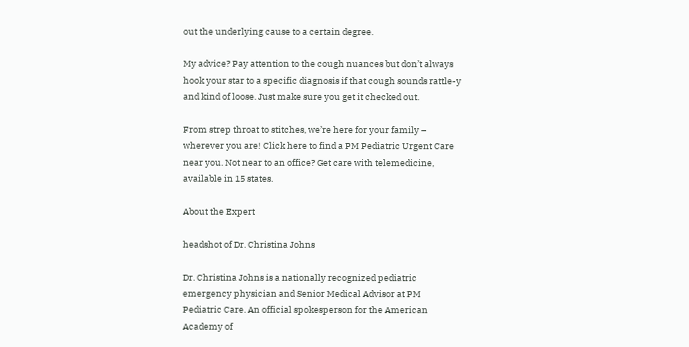out the underlying cause to a certain degree.

My advice? Pay attention to the cough nuances but don’t always hook your star to a specific diagnosis if that cough sounds rattle-y and kind of loose. Just make sure you get it checked out.

From strep throat to stitches, we’re here for your family – wherever you are! Click here to find a PM Pediatric Urgent Care near you. Not near to an office? Get care with telemedicine, available in 15 states.

About the Expert

headshot of Dr. Christina Johns

Dr. Christina Johns is a nationally recognized pediatric emergency physician and Senior Medical Advisor at PM Pediatric Care. An official spokesperson for the American Academy of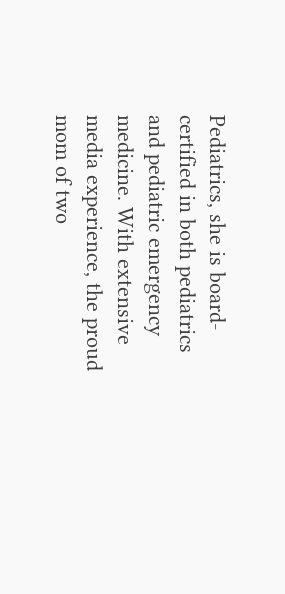Pediatrics, she is board-certified in both pediatrics and pediatric emergency medicine. With extensive media experience, the proud mom of two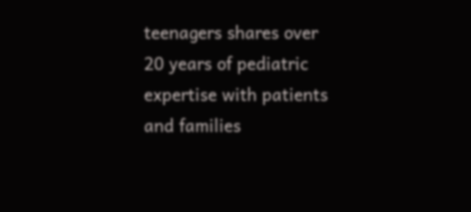teenagers shares over 20 years of pediatric expertise with patients and families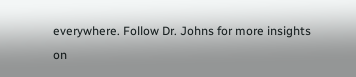everywhere. Follow Dr. Johns for more insights on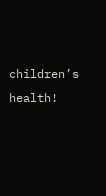children’s health!